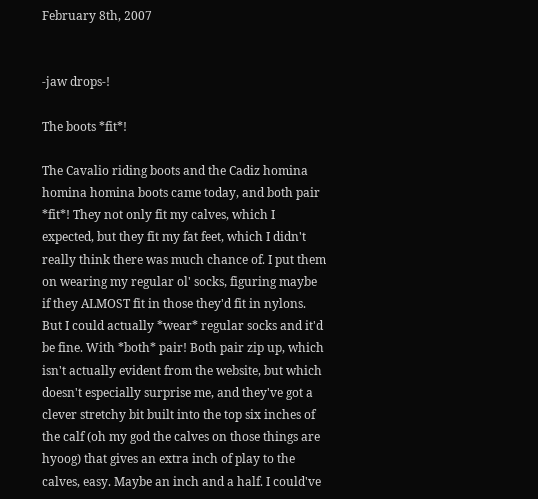February 8th, 2007


-jaw drops-!

The boots *fit*!

The Cavalio riding boots and the Cadiz homina homina homina boots came today, and both pair *fit*! They not only fit my calves, which I expected, but they fit my fat feet, which I didn't really think there was much chance of. I put them on wearing my regular ol' socks, figuring maybe if they ALMOST fit in those they'd fit in nylons. But I could actually *wear* regular socks and it'd be fine. With *both* pair! Both pair zip up, which isn't actually evident from the website, but which doesn't especially surprise me, and they've got a clever stretchy bit built into the top six inches of the calf (oh my god the calves on those things are hyoog) that gives an extra inch of play to the calves, easy. Maybe an inch and a half. I could've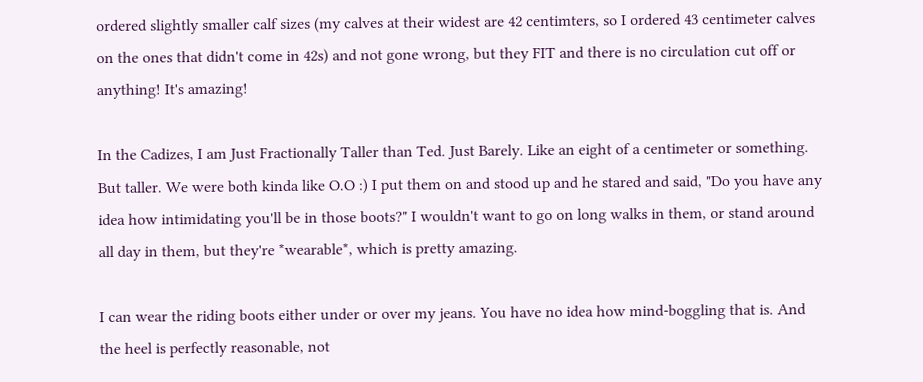ordered slightly smaller calf sizes (my calves at their widest are 42 centimters, so I ordered 43 centimeter calves on the ones that didn't come in 42s) and not gone wrong, but they FIT and there is no circulation cut off or anything! It's amazing!

In the Cadizes, I am Just Fractionally Taller than Ted. Just Barely. Like an eight of a centimeter or something. But taller. We were both kinda like O.O :) I put them on and stood up and he stared and said, "Do you have any idea how intimidating you'll be in those boots?" I wouldn't want to go on long walks in them, or stand around all day in them, but they're *wearable*, which is pretty amazing.

I can wear the riding boots either under or over my jeans. You have no idea how mind-boggling that is. And the heel is perfectly reasonable, not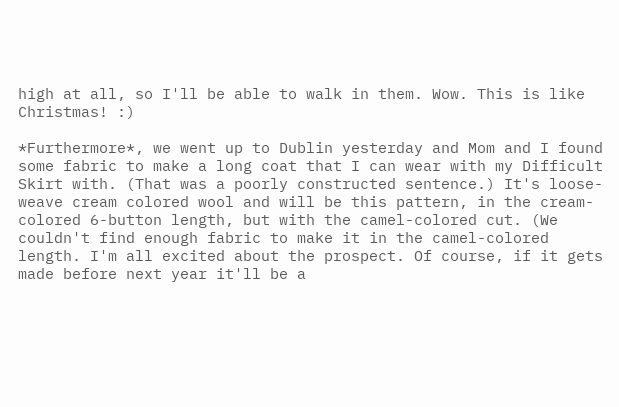high at all, so I'll be able to walk in them. Wow. This is like Christmas! :)

*Furthermore*, we went up to Dublin yesterday and Mom and I found some fabric to make a long coat that I can wear with my Difficult Skirt with. (That was a poorly constructed sentence.) It's loose-weave cream colored wool and will be this pattern, in the cream-colored 6-button length, but with the camel-colored cut. (We couldn't find enough fabric to make it in the camel-colored length. I'm all excited about the prospect. Of course, if it gets made before next year it'll be a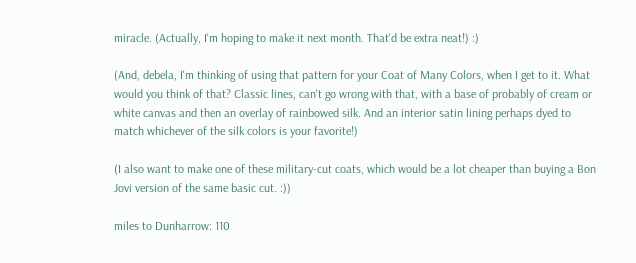miracle. (Actually, I'm hoping to make it next month. That'd be extra neat!) :)

(And, debela, I'm thinking of using that pattern for your Coat of Many Colors, when I get to it. What would you think of that? Classic lines, can't go wrong with that, with a base of probably of cream or white canvas and then an overlay of rainbowed silk. And an interior satin lining perhaps dyed to match whichever of the silk colors is your favorite!)

(I also want to make one of these military-cut coats, which would be a lot cheaper than buying a Bon Jovi version of the same basic cut. :))

miles to Dunharrow: 110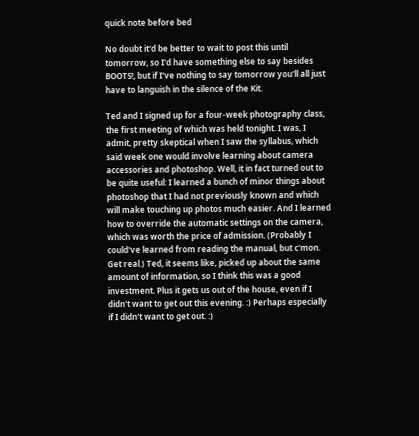quick note before bed

No doubt it'd be better to wait to post this until tomorrow, so I'd have something else to say besides BOOTS!, but if I've nothing to say tomorrow you'll all just have to languish in the silence of the Kit.

Ted and I signed up for a four-week photography class, the first meeting of which was held tonight. I was, I admit, pretty skeptical when I saw the syllabus, which said week one would involve learning about camera accessories and photoshop. Well, it in fact turned out to be quite useful: I learned a bunch of minor things about photoshop that I had not previously known and which will make touching up photos much easier. And I learned how to override the automatic settings on the camera, which was worth the price of admission. (Probably I could've learned from reading the manual, but c'mon. Get real.) Ted, it seems like, picked up about the same amount of information, so I think this was a good investment. Plus it gets us out of the house, even if I didn't want to get out this evening. :) Perhaps especially if I didn't want to get out. :)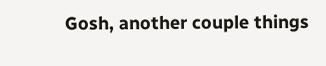Gosh, another couple things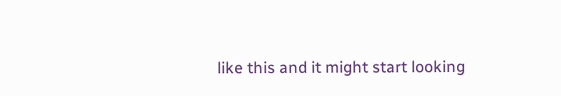like this and it might start looking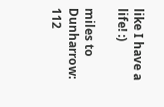like I have a life! :)

miles to Dunharrow: 112